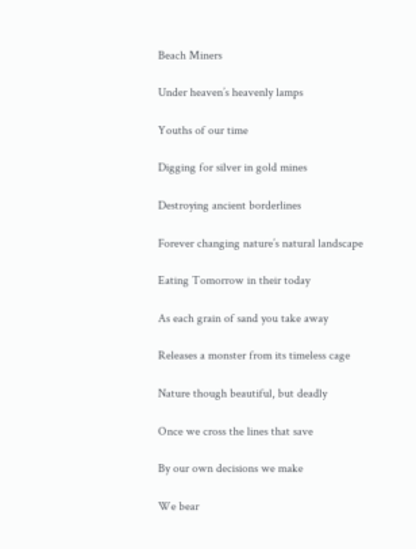Beach Miners

Under heaven’s heavenly lamps

Youths of our time

Digging for silver in gold mines

Destroying ancient borderlines

Forever changing nature’s natural landscape

Eating Tomorrow in their today

As each grain of sand you take away

Releases a monster from its timeless cage

Nature though beautiful, but deadly

Once we cross the lines that save

By our own decisions we make

We bear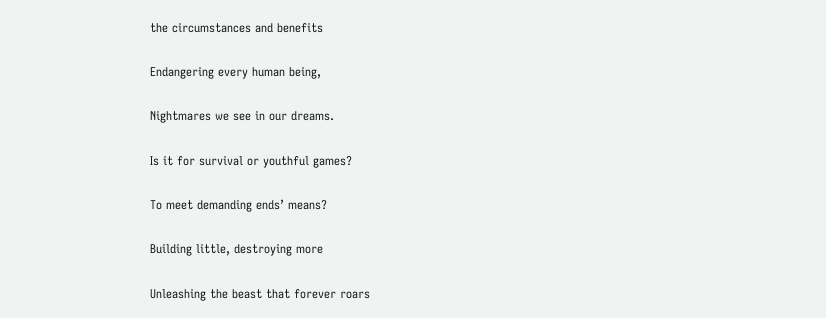the circumstances and benefits

Endangering every human being,

Nightmares we see in our dreams.

Is it for survival or youthful games?

To meet demanding ends’ means?

Building little, destroying more

Unleashing the beast that forever roars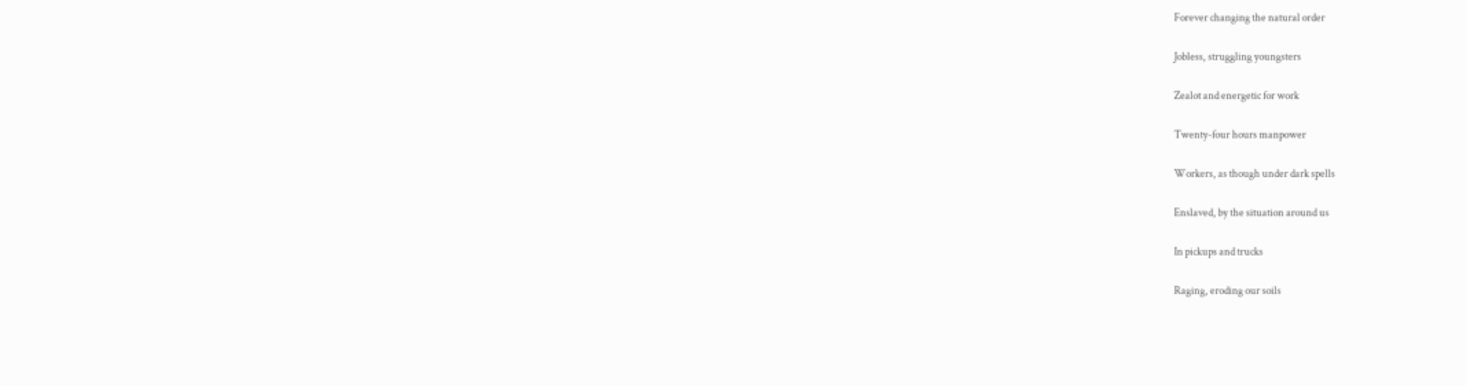Forever changing the natural order

Jobless, struggling youngsters

Zealot and energetic for work

Twenty-four hours manpower

Workers, as though under dark spells

Enslaved, by the situation around us

In pickups and trucks

Raging, eroding our soils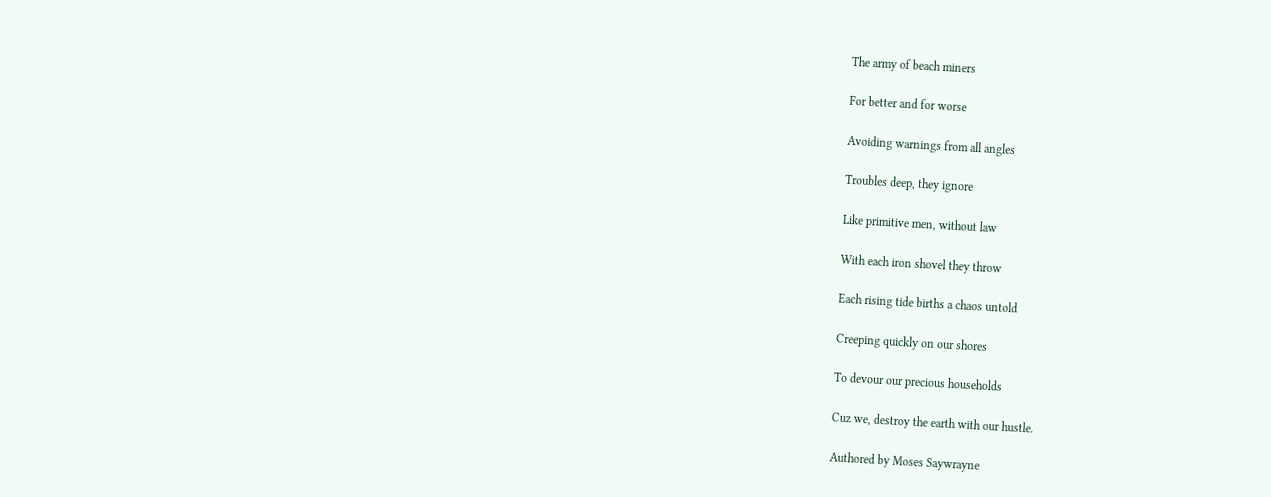The army of beach miners

For better and for worse

Avoiding warnings from all angles

Troubles deep, they ignore

Like primitive men, without law

With each iron shovel they throw

Each rising tide births a chaos untold

Creeping quickly on our shores

To devour our precious households

Cuz we, destroy the earth with our hustle.

Authored by Moses Saywrayne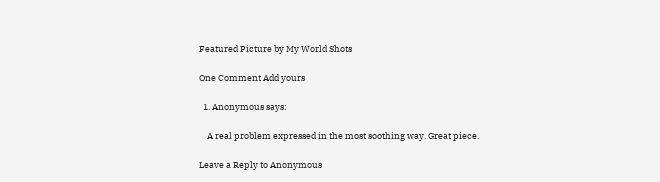Featured Picture by My World Shots

One Comment Add yours

  1. Anonymous says:

    A real problem expressed in the most soothing way. Great piece.

Leave a Reply to Anonymous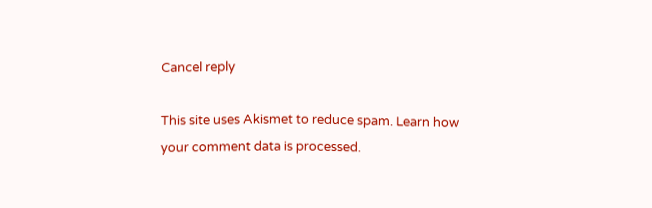Cancel reply

This site uses Akismet to reduce spam. Learn how your comment data is processed.